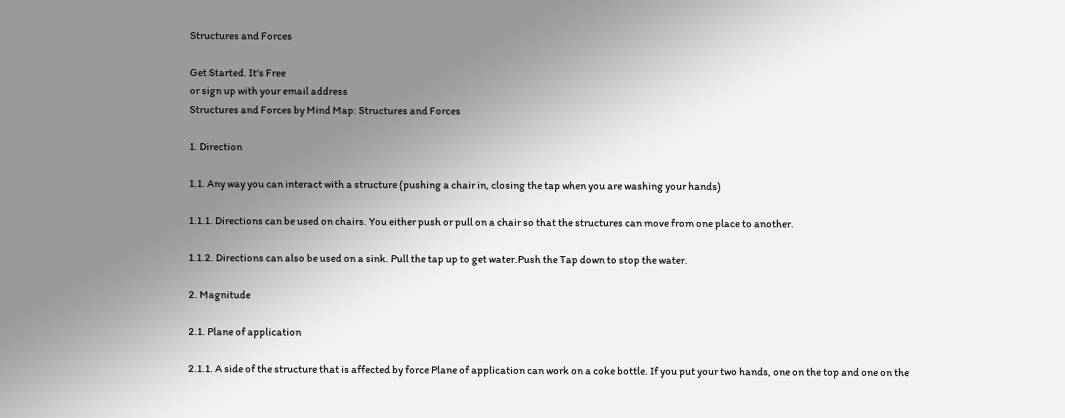Structures and Forces

Get Started. It's Free
or sign up with your email address
Structures and Forces by Mind Map: Structures and Forces

1. Direction

1.1. Any way you can interact with a structure (pushing a chair in, closing the tap when you are washing your hands)

1.1.1. Directions can be used on chairs. You either push or pull on a chair so that the structures can move from one place to another.

1.1.2. Directions can also be used on a sink. Pull the tap up to get water.Push the Tap down to stop the water.

2. Magnitude

2.1. Plane of application

2.1.1. A side of the structure that is affected by force Plane of application can work on a coke bottle. If you put your two hands, one on the top and one on the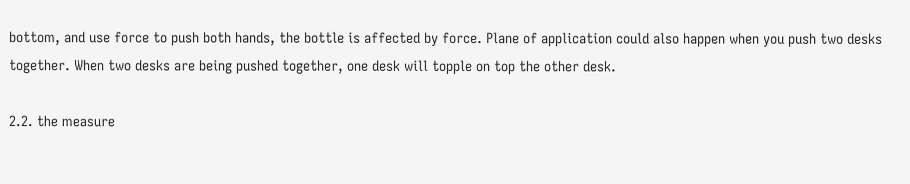bottom, and use force to push both hands, the bottle is affected by force. Plane of application could also happen when you push two desks together. When two desks are being pushed together, one desk will topple on top the other desk.

2.2. the measure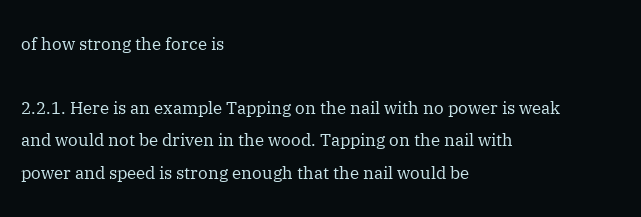of how strong the force is

2.2.1. Here is an example Tapping on the nail with no power is weak and would not be driven in the wood. Tapping on the nail with power and speed is strong enough that the nail would be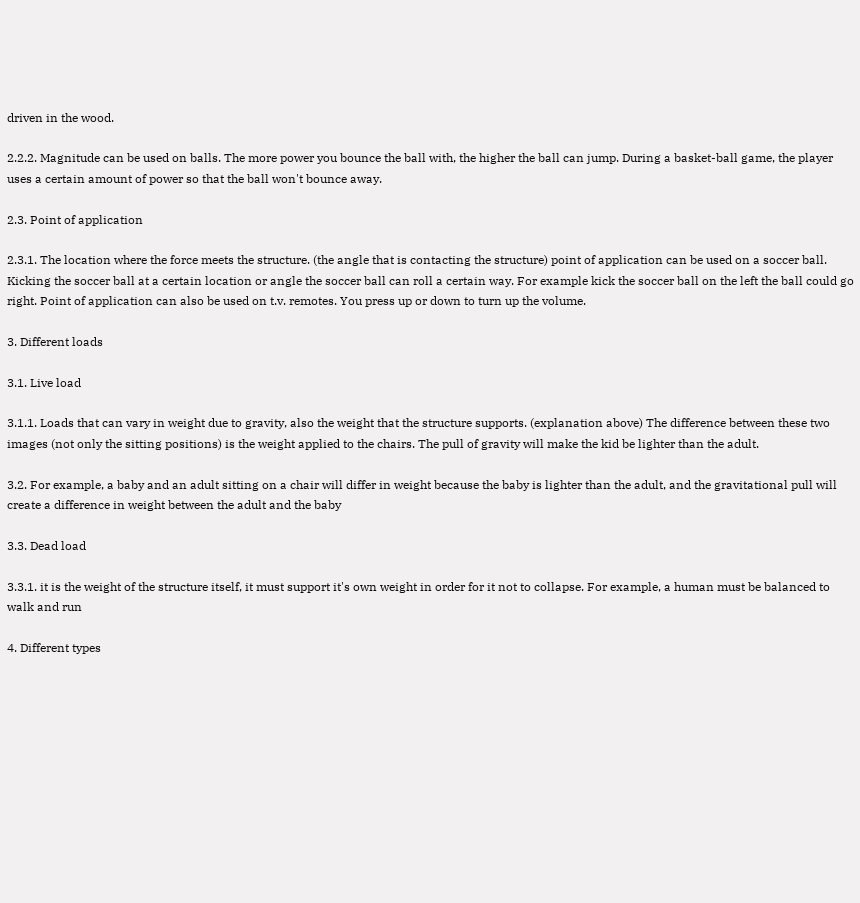driven in the wood.

2.2.2. Magnitude can be used on balls. The more power you bounce the ball with, the higher the ball can jump. During a basket-ball game, the player uses a certain amount of power so that the ball won't bounce away.

2.3. Point of application

2.3.1. The location where the force meets the structure. (the angle that is contacting the structure) point of application can be used on a soccer ball. Kicking the soccer ball at a certain location or angle the soccer ball can roll a certain way. For example kick the soccer ball on the left the ball could go right. Point of application can also be used on t.v. remotes. You press up or down to turn up the volume.

3. Different loads

3.1. Live load

3.1.1. Loads that can vary in weight due to gravity, also the weight that the structure supports. (explanation above) The difference between these two images (not only the sitting positions) is the weight applied to the chairs. The pull of gravity will make the kid be lighter than the adult.

3.2. For example, a baby and an adult sitting on a chair will differ in weight because the baby is lighter than the adult, and the gravitational pull will create a difference in weight between the adult and the baby

3.3. Dead load

3.3.1. it is the weight of the structure itself, it must support it's own weight in order for it not to collapse. For example, a human must be balanced to walk and run

4. Different types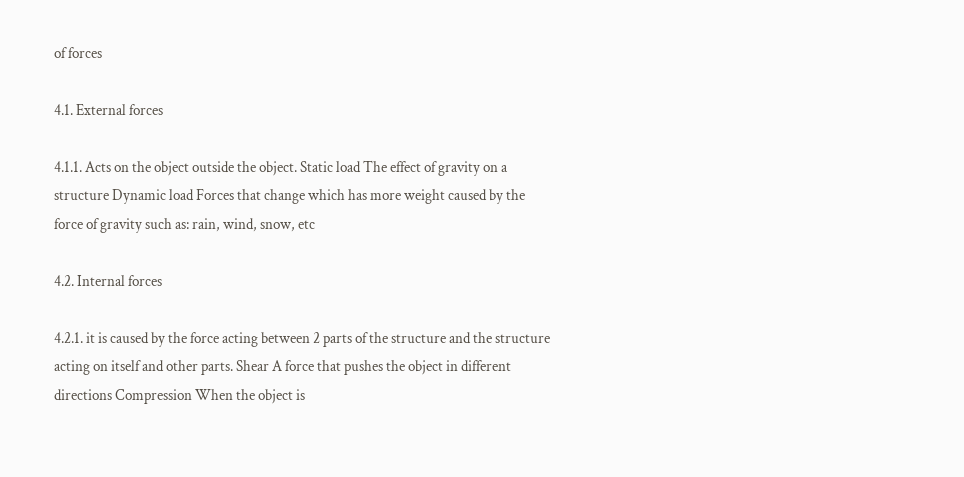of forces

4.1. External forces

4.1.1. Acts on the object outside the object. Static load The effect of gravity on a structure Dynamic load Forces that change which has more weight caused by the force of gravity such as: rain, wind, snow, etc

4.2. Internal forces

4.2.1. it is caused by the force acting between 2 parts of the structure and the structure acting on itself and other parts. Shear A force that pushes the object in different directions Compression When the object is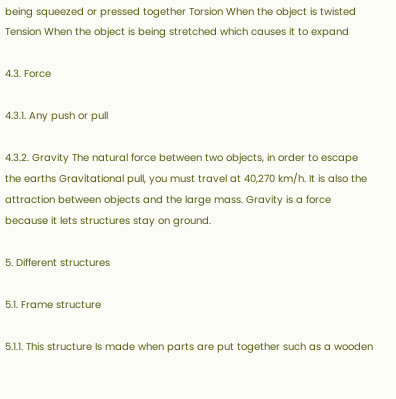being squeezed or pressed together Torsion When the object is twisted Tension When the object is being stretched which causes it to expand

4.3. Force

4.3.1. Any push or pull

4.3.2. Gravity The natural force between two objects, in order to escape the earths Gravitational pull, you must travel at 40,270 km/h. It is also the attraction between objects and the large mass. Gravity is a force because it lets structures stay on ground.

5. Different structures

5.1. Frame structure

5.1.1. This structure Is made when parts are put together such as a wooden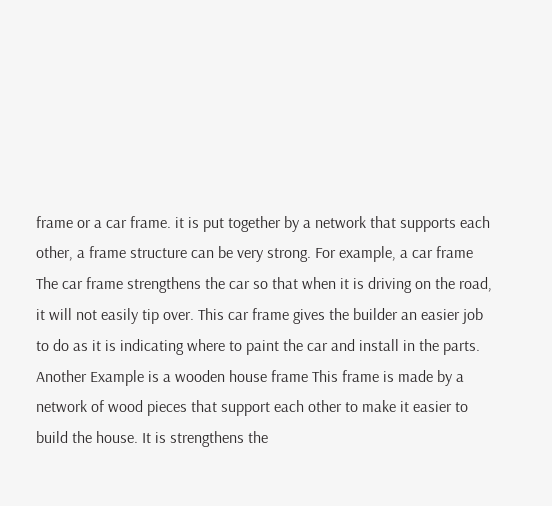frame or a car frame. it is put together by a network that supports each other, a frame structure can be very strong. For example, a car frame The car frame strengthens the car so that when it is driving on the road, it will not easily tip over. This car frame gives the builder an easier job to do as it is indicating where to paint the car and install in the parts. Another Example is a wooden house frame This frame is made by a network of wood pieces that support each other to make it easier to build the house. It is strengthens the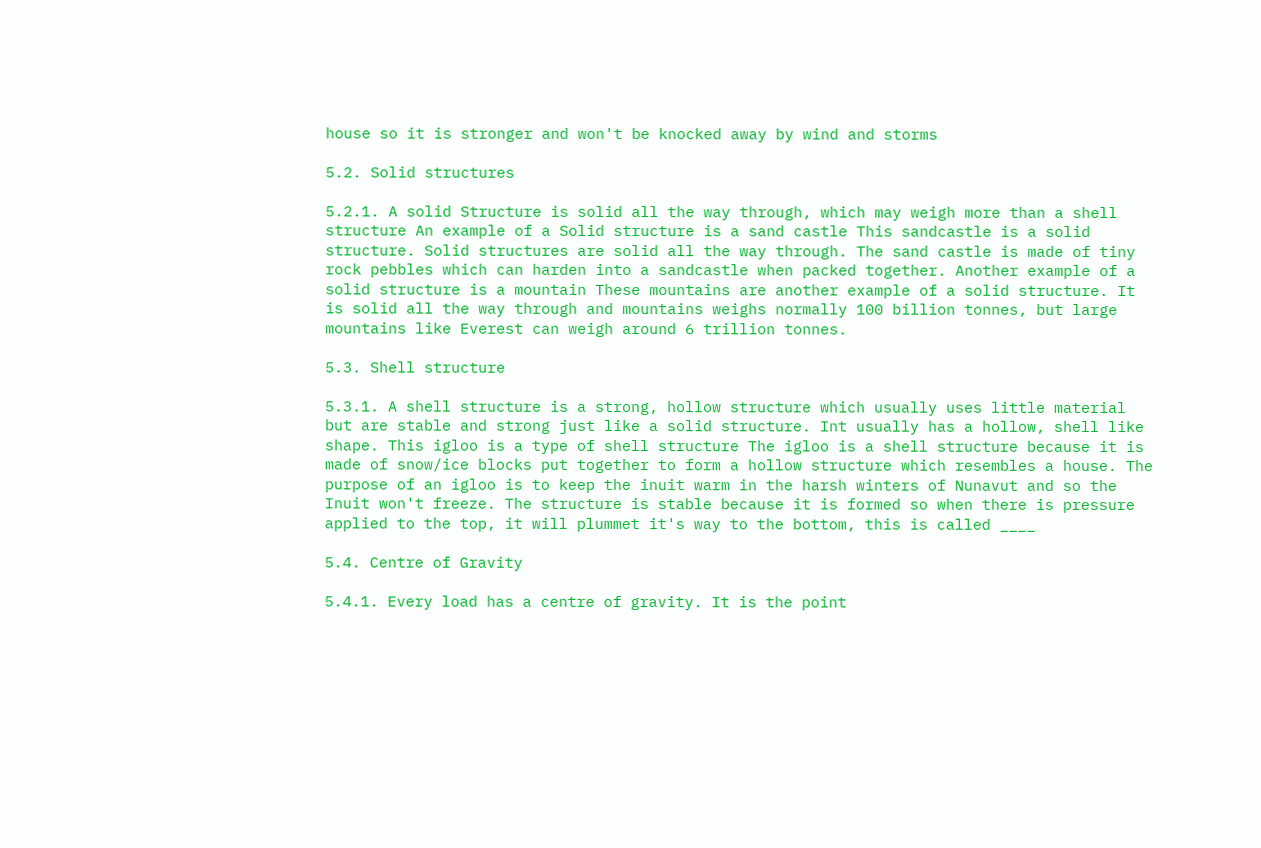house so it is stronger and won't be knocked away by wind and storms

5.2. Solid structures

5.2.1. A solid Structure is solid all the way through, which may weigh more than a shell structure An example of a Solid structure is a sand castle This sandcastle is a solid structure. Solid structures are solid all the way through. The sand castle is made of tiny rock pebbles which can harden into a sandcastle when packed together. Another example of a solid structure is a mountain These mountains are another example of a solid structure. It is solid all the way through and mountains weighs normally 100 billion tonnes, but large mountains like Everest can weigh around 6 trillion tonnes.

5.3. Shell structure

5.3.1. A shell structure is a strong, hollow structure which usually uses little material but are stable and strong just like a solid structure. Int usually has a hollow, shell like shape. This igloo is a type of shell structure The igloo is a shell structure because it is made of snow/ice blocks put together to form a hollow structure which resembles a house. The purpose of an igloo is to keep the inuit warm in the harsh winters of Nunavut and so the Inuit won't freeze. The structure is stable because it is formed so when there is pressure applied to the top, it will plummet it's way to the bottom, this is called ____

5.4. Centre of Gravity

5.4.1. Every load has a centre of gravity. It is the point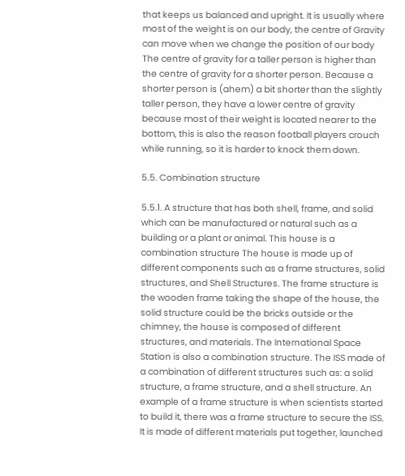that keeps us balanced and upright. It is usually where most of the weight is on our body, the centre of Gravity can move when we change the position of our body The centre of gravity for a taller person is higher than the centre of gravity for a shorter person. Because a shorter person is (ahem) a bit shorter than the slightly taller person, they have a lower centre of gravity because most of their weight is located nearer to the bottom, this is also the reason football players crouch while running, so it is harder to knock them down.

5.5. Combination structure

5.5.1. A structure that has both shell, frame, and solid which can be manufactured or natural such as a building or a plant or animal. This house is a combination structure The house is made up of different components such as a frame structures, solid structures, and Shell Structures. The frame structure is the wooden frame taking the shape of the house, the solid structure could be the bricks outside or the chimney, the house is composed of different structures, and materials. The International Space Station is also a combination structure. The ISS made of a combination of different structures such as: a solid structure, a frame structure, and a shell structure. An example of a frame structure is when scientists started to build it, there was a frame structure to secure the ISS. It is made of different materials put together, launched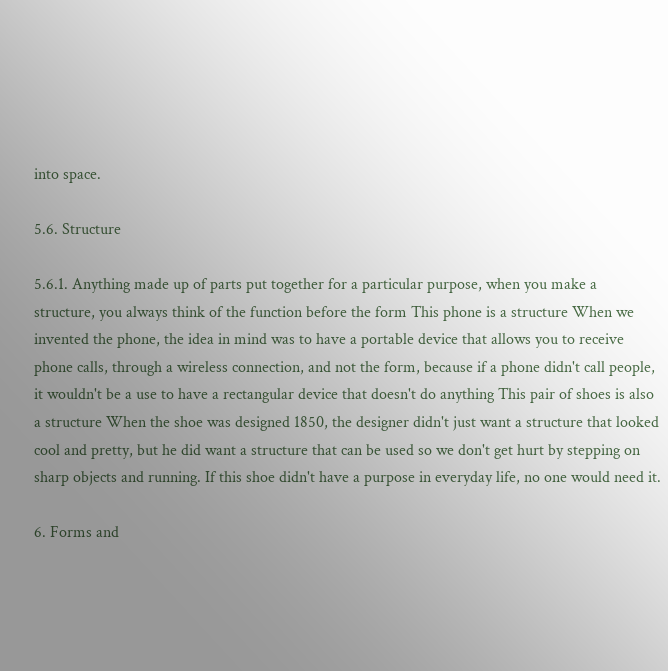into space.

5.6. Structure

5.6.1. Anything made up of parts put together for a particular purpose, when you make a structure, you always think of the function before the form This phone is a structure When we invented the phone, the idea in mind was to have a portable device that allows you to receive phone calls, through a wireless connection, and not the form, because if a phone didn't call people, it wouldn't be a use to have a rectangular device that doesn't do anything This pair of shoes is also a structure When the shoe was designed 1850, the designer didn't just want a structure that looked cool and pretty, but he did want a structure that can be used so we don't get hurt by stepping on sharp objects and running. If this shoe didn't have a purpose in everyday life, no one would need it.

6. Forms and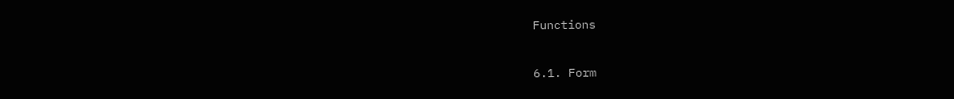Functions

6.1. Form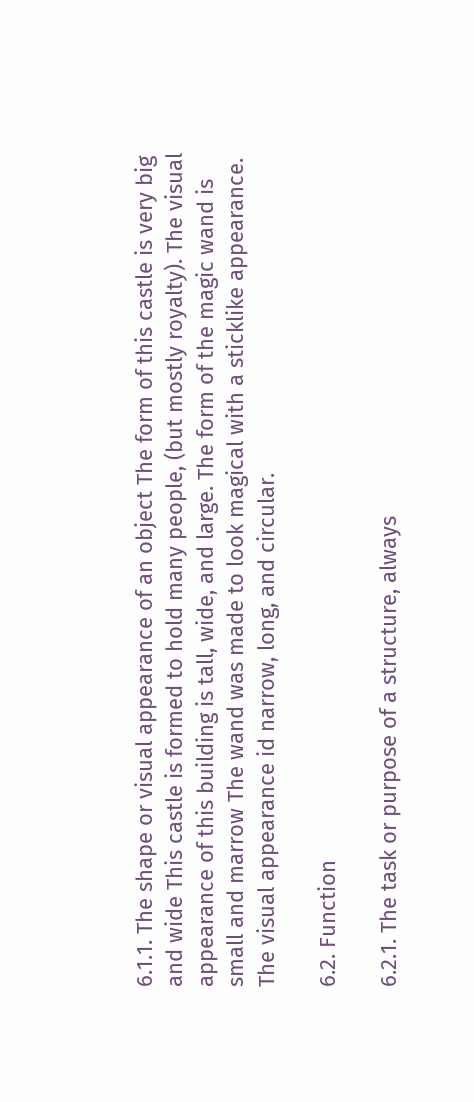6.1.1. The shape or visual appearance of an object The form of this castle is very big and wide This castle is formed to hold many people, (but mostly royalty). The visual appearance of this building is tall, wide, and large. The form of the magic wand is small and marrow The wand was made to look magical with a sticklike appearance. The visual appearance id narrow, long, and circular.

6.2. Function

6.2.1. The task or purpose of a structure, always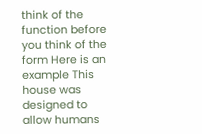think of the function before you think of the form Here is an example This house was designed to allow humans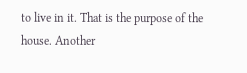to live in it. That is the purpose of the house. Another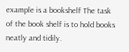example is a bookshelf The task of the book shelf is to hold books neatly and tidily.